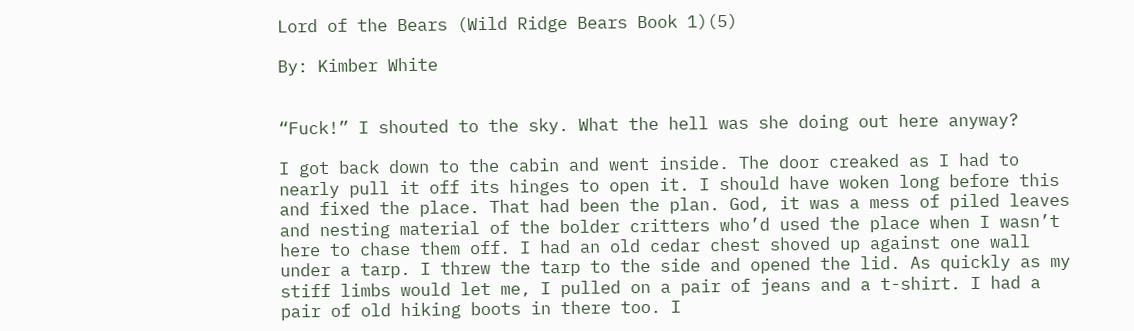Lord of the Bears (Wild Ridge Bears Book 1)(5)

By: Kimber White


“Fuck!” I shouted to the sky. What the hell was she doing out here anyway?

I got back down to the cabin and went inside. The door creaked as I had to nearly pull it off its hinges to open it. I should have woken long before this and fixed the place. That had been the plan. God, it was a mess of piled leaves and nesting material of the bolder critters who’d used the place when I wasn’t here to chase them off. I had an old cedar chest shoved up against one wall under a tarp. I threw the tarp to the side and opened the lid. As quickly as my stiff limbs would let me, I pulled on a pair of jeans and a t-shirt. I had a pair of old hiking boots in there too. I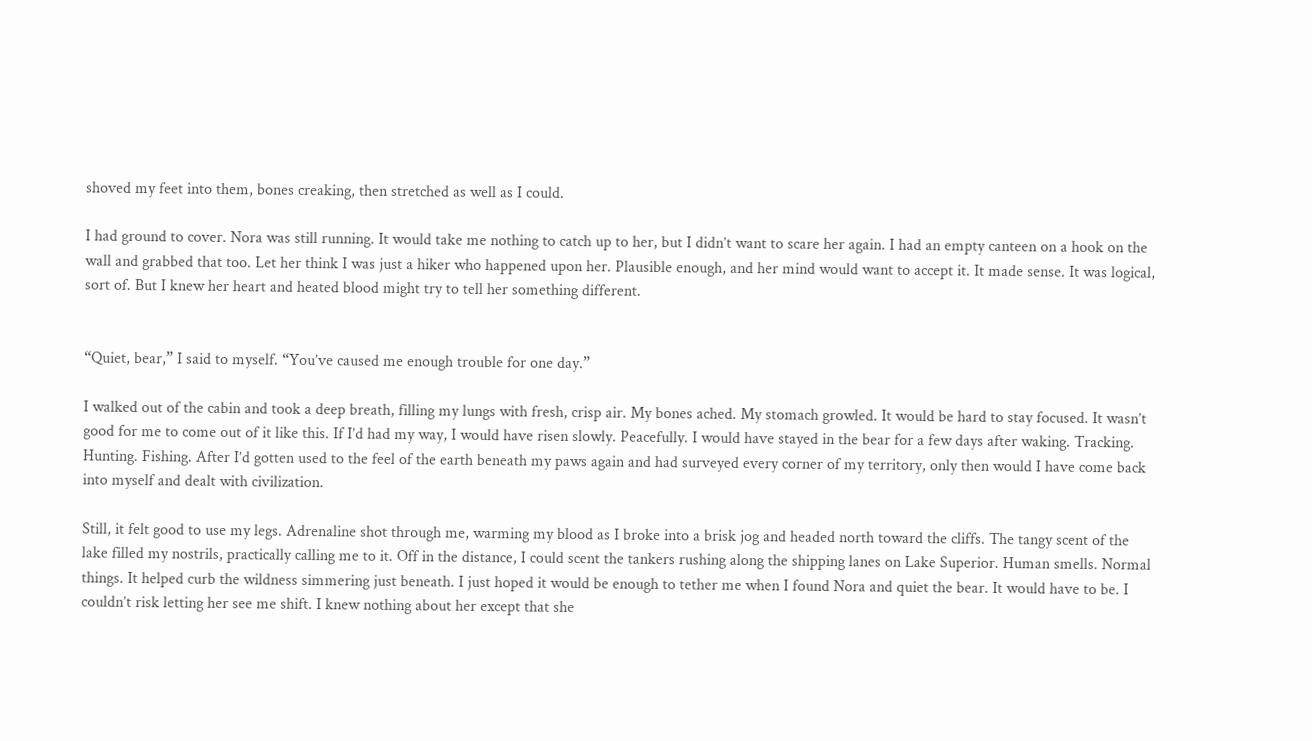shoved my feet into them, bones creaking, then stretched as well as I could.

I had ground to cover. Nora was still running. It would take me nothing to catch up to her, but I didn’t want to scare her again. I had an empty canteen on a hook on the wall and grabbed that too. Let her think I was just a hiker who happened upon her. Plausible enough, and her mind would want to accept it. It made sense. It was logical, sort of. But I knew her heart and heated blood might try to tell her something different.


“Quiet, bear,” I said to myself. “You’ve caused me enough trouble for one day.”

I walked out of the cabin and took a deep breath, filling my lungs with fresh, crisp air. My bones ached. My stomach growled. It would be hard to stay focused. It wasn’t good for me to come out of it like this. If I’d had my way, I would have risen slowly. Peacefully. I would have stayed in the bear for a few days after waking. Tracking. Hunting. Fishing. After I’d gotten used to the feel of the earth beneath my paws again and had surveyed every corner of my territory, only then would I have come back into myself and dealt with civilization.

Still, it felt good to use my legs. Adrenaline shot through me, warming my blood as I broke into a brisk jog and headed north toward the cliffs. The tangy scent of the lake filled my nostrils, practically calling me to it. Off in the distance, I could scent the tankers rushing along the shipping lanes on Lake Superior. Human smells. Normal things. It helped curb the wildness simmering just beneath. I just hoped it would be enough to tether me when I found Nora and quiet the bear. It would have to be. I couldn’t risk letting her see me shift. I knew nothing about her except that she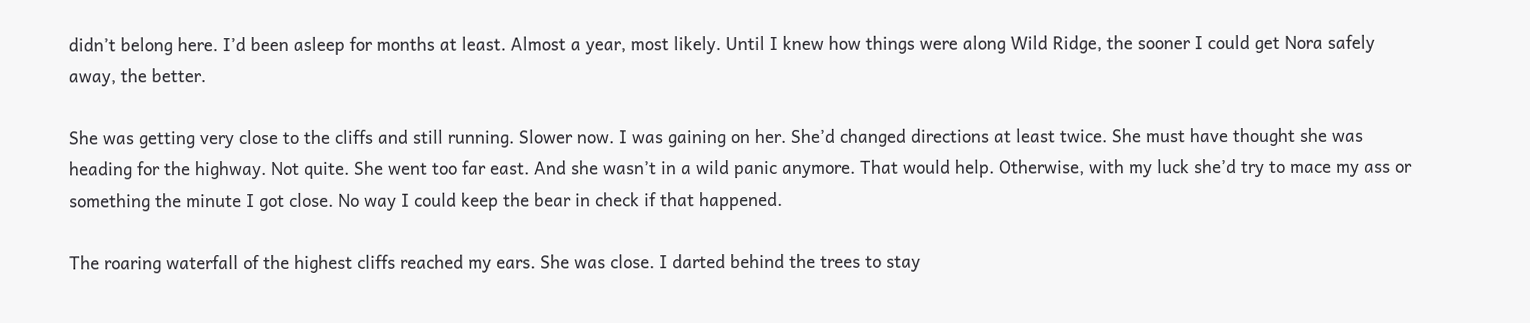didn’t belong here. I’d been asleep for months at least. Almost a year, most likely. Until I knew how things were along Wild Ridge, the sooner I could get Nora safely away, the better.

She was getting very close to the cliffs and still running. Slower now. I was gaining on her. She’d changed directions at least twice. She must have thought she was heading for the highway. Not quite. She went too far east. And she wasn’t in a wild panic anymore. That would help. Otherwise, with my luck she’d try to mace my ass or something the minute I got close. No way I could keep the bear in check if that happened.

The roaring waterfall of the highest cliffs reached my ears. She was close. I darted behind the trees to stay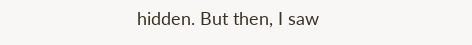hidden. But then, I saw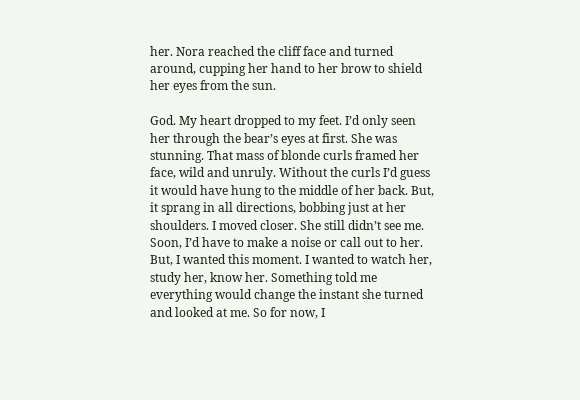her. Nora reached the cliff face and turned around, cupping her hand to her brow to shield her eyes from the sun.

God. My heart dropped to my feet. I’d only seen her through the bear’s eyes at first. She was stunning. That mass of blonde curls framed her face, wild and unruly. Without the curls I’d guess it would have hung to the middle of her back. But, it sprang in all directions, bobbing just at her shoulders. I moved closer. She still didn’t see me. Soon, I’d have to make a noise or call out to her. But, I wanted this moment. I wanted to watch her, study her, know her. Something told me everything would change the instant she turned and looked at me. So for now, I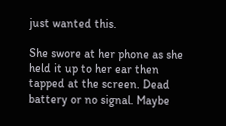just wanted this.

She swore at her phone as she held it up to her ear then tapped at the screen. Dead battery or no signal. Maybe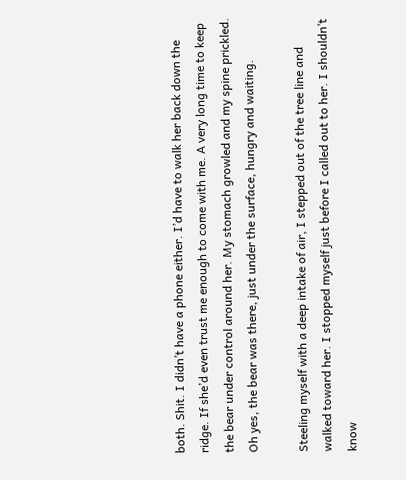both. Shit. I didn’t have a phone either. I’d have to walk her back down the ridge. If she’d even trust me enough to come with me. A very long time to keep the bear under control around her. My stomach growled and my spine prickled. Oh yes, the bear was there, just under the surface, hungry and waiting.

Steeling myself with a deep intake of air, I stepped out of the tree line and walked toward her. I stopped myself just before I called out to her. I shouldn’t know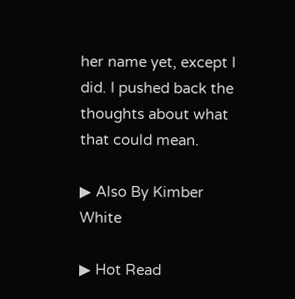her name yet, except I did. I pushed back the thoughts about what that could mean.

▶ Also By Kimber White

▶ Hot Read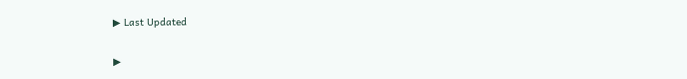▶ Last Updated

▶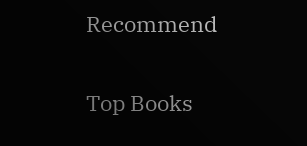Recommend

Top Books